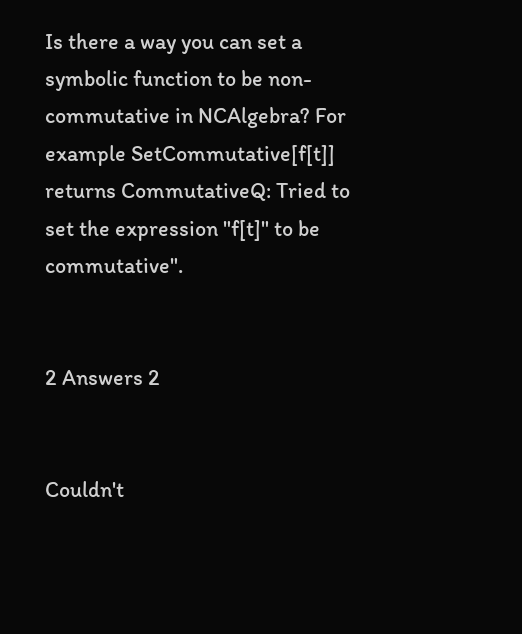Is there a way you can set a symbolic function to be non-commutative in NCAlgebra? For example SetCommutative[f[t]] returns CommutativeQ: Tried to set the expression "f[t]" to be commutative".


2 Answers 2


Couldn't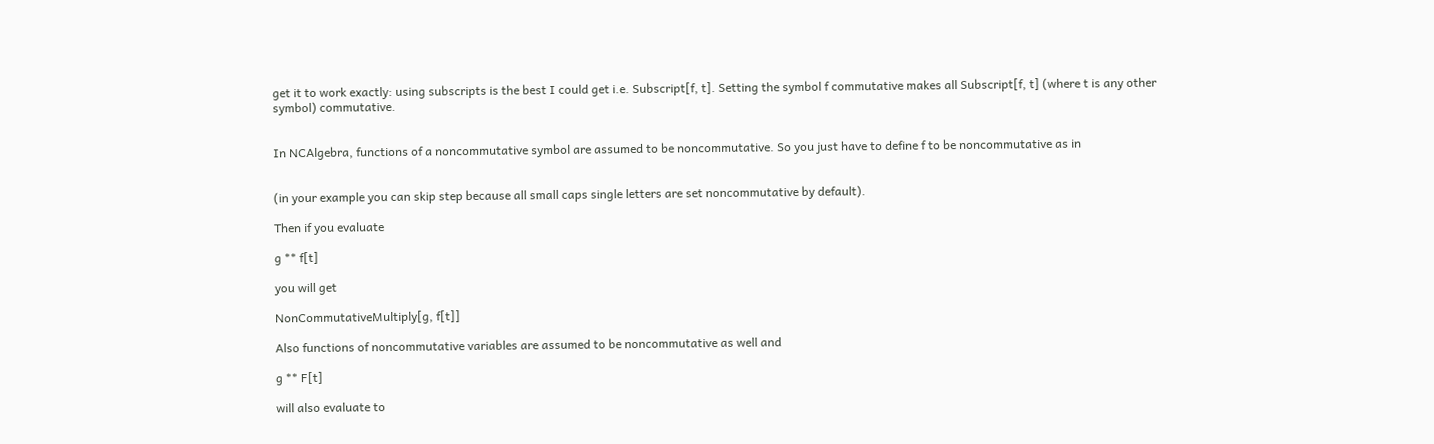get it to work exactly: using subscripts is the best I could get i.e. Subscript[f, t]. Setting the symbol f commutative makes all Subscript[f, t] (where t is any other symbol) commutative.


In NCAlgebra, functions of a noncommutative symbol are assumed to be noncommutative. So you just have to define f to be noncommutative as in


(in your example you can skip step because all small caps single letters are set noncommutative by default).

Then if you evaluate

g ** f[t]

you will get

NonCommutativeMultiply[g, f[t]]

Also functions of noncommutative variables are assumed to be noncommutative as well and

g ** F[t]

will also evaluate to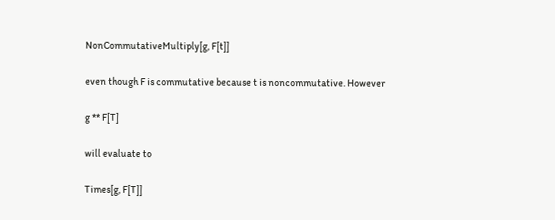NonCommutativeMultiply[g, F[t]]

even though F is commutative because t is noncommutative. However

g ** F[T]

will evaluate to

Times[g, F[T]]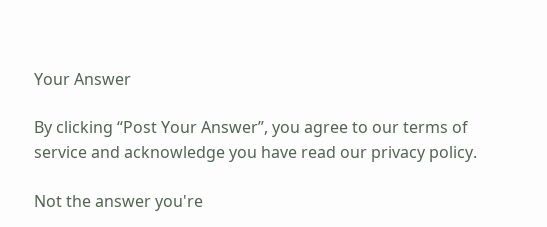Your Answer

By clicking “Post Your Answer”, you agree to our terms of service and acknowledge you have read our privacy policy.

Not the answer you're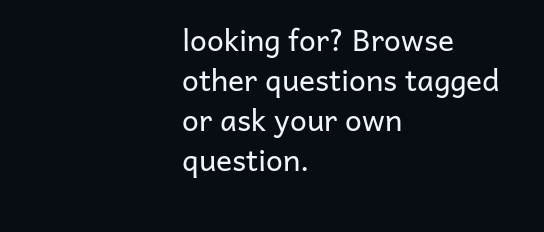looking for? Browse other questions tagged or ask your own question.